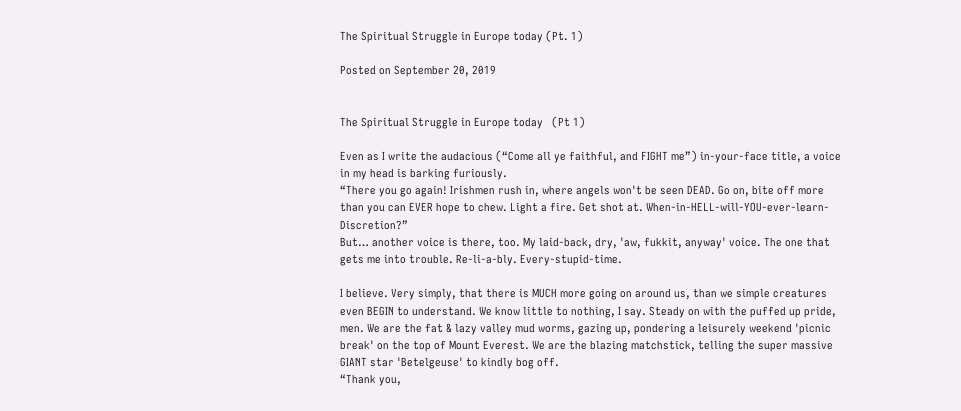The Spiritual Struggle in Europe today (Pt. 1)

Posted on September 20, 2019


The Spiritual Struggle in Europe today   (Pt 1)

Even as I write the audacious (“Come all ye faithful, and FIGHT me”) in-your-face title, a voice in my head is barking furiously.
“There you go again! Irishmen rush in, where angels won't be seen DEAD. Go on, bite off more than you can EVER hope to chew. Light a fire. Get shot at. When-in-HELL-will-YOU-ever-learn-Discretion?”
But… another voice is there, too. My laid-back, dry, 'aw, fukkit, anyway' voice. The one that gets me into trouble. Re-li-a-bly. Every-stupid-time.

I believe. Very simply, that there is MUCH more going on around us, than we simple creatures even BEGIN to understand. We know little to nothing, I say. Steady on with the puffed up pride, men. We are the fat & lazy valley mud worms, gazing up, pondering a leisurely weekend 'picnic break' on the top of Mount Everest. We are the blazing matchstick, telling the super massive GIANT star 'Betelgeuse' to kindly bog off.
“Thank you,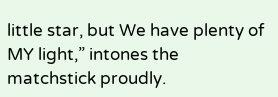little star, but We have plenty of MY light,” intones the matchstick proudly.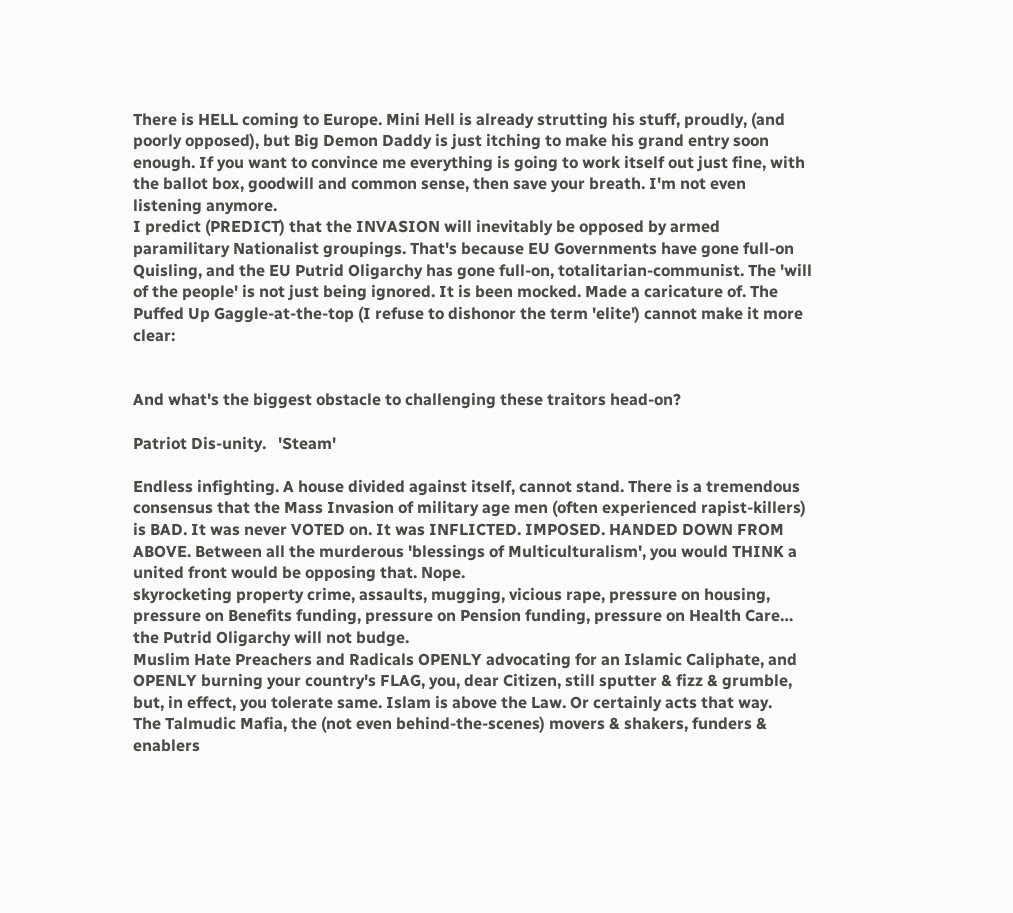There is HELL coming to Europe. Mini Hell is already strutting his stuff, proudly, (and poorly opposed), but Big Demon Daddy is just itching to make his grand entry soon enough. If you want to convince me everything is going to work itself out just fine, with the ballot box, goodwill and common sense, then save your breath. I'm not even listening anymore.
I predict (PREDICT) that the INVASION will inevitably be opposed by armed paramilitary Nationalist groupings. That's because EU Governments have gone full-on Quisling, and the EU Putrid Oligarchy has gone full-on, totalitarian-communist. The 'will of the people' is not just being ignored. It is been mocked. Made a caricature of. The Puffed Up Gaggle-at-the-top (I refuse to dishonor the term 'elite') cannot make it more clear:


And what's the biggest obstacle to challenging these traitors head-on?

Patriot Dis-unity.   'Steam'

Endless infighting. A house divided against itself, cannot stand. There is a tremendous consensus that the Mass Invasion of military age men (often experienced rapist-killers) is BAD. It was never VOTED on. It was INFLICTED. IMPOSED. HANDED DOWN FROM ABOVE. Between all the murderous 'blessings of Multiculturalism', you would THINK a united front would be opposing that. Nope.
skyrocketing property crime, assaults, mugging, vicious rape, pressure on housing, pressure on Benefits funding, pressure on Pension funding, pressure on Health Care…
the Putrid Oligarchy will not budge.
Muslim Hate Preachers and Radicals OPENLY advocating for an Islamic Caliphate, and OPENLY burning your country's FLAG, you, dear Citizen, still sputter & fizz & grumble, but, in effect, you tolerate same. Islam is above the Law. Or certainly acts that way.
The Talmudic Mafia, the (not even behind-the-scenes) movers & shakers, funders & enablers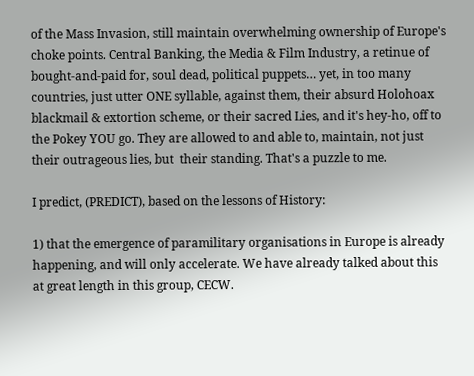of the Mass Invasion, still maintain overwhelming ownership of Europe's choke points. Central Banking, the Media & Film Industry, a retinue of bought-and-paid for, soul dead, political puppets… yet, in too many countries, just utter ONE syllable, against them, their absurd Holohoax blackmail & extortion scheme, or their sacred Lies, and it's hey-ho, off to the Pokey YOU go. They are allowed to and able to, maintain, not just their outrageous lies, but  their standing. That's a puzzle to me.

I predict, (PREDICT), based on the lessons of History:

1) that the emergence of paramilitary organisations in Europe is already happening, and will only accelerate. We have already talked about this at great length in this group, CECW.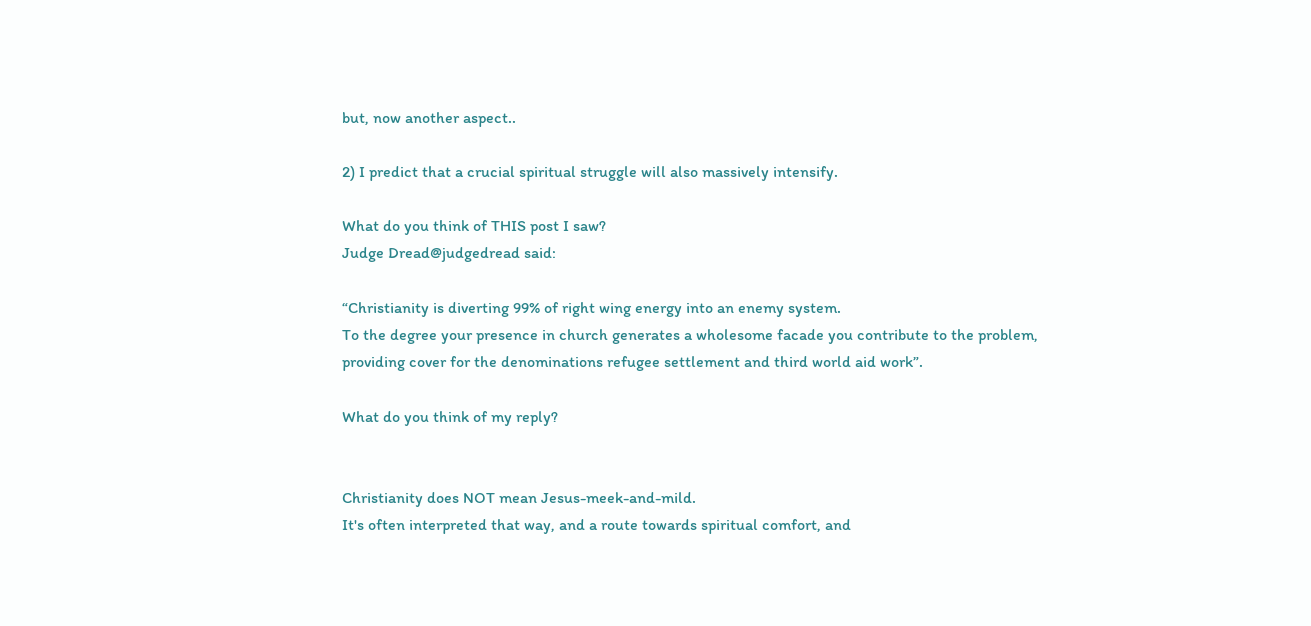but, now another aspect..

2) I predict that a crucial spiritual struggle will also massively intensify.

What do you think of THIS post I saw?
Judge Dread@judgedread said:

“Christianity is diverting 99% of right wing energy into an enemy system.
To the degree your presence in church generates a wholesome facade you contribute to the problem, providing cover for the denominations refugee settlement and third world aid work”.

What do you think of my reply?


Christianity does NOT mean Jesus-meek-and-mild.
It's often interpreted that way, and a route towards spiritual comfort, and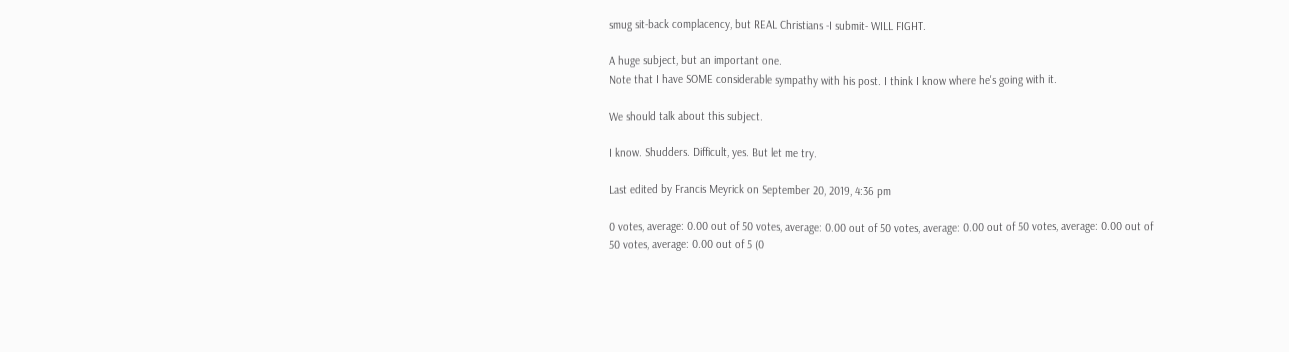smug sit-back complacency, but REAL Christians -I submit- WILL FIGHT.

A huge subject, but an important one.
Note that I have SOME considerable sympathy with his post. I think I know where he's going with it.

We should talk about this subject.

I know. Shudders. Difficult, yes. But let me try.

Last edited by Francis Meyrick on September 20, 2019, 4:36 pm

0 votes, average: 0.00 out of 50 votes, average: 0.00 out of 50 votes, average: 0.00 out of 50 votes, average: 0.00 out of 50 votes, average: 0.00 out of 5 (0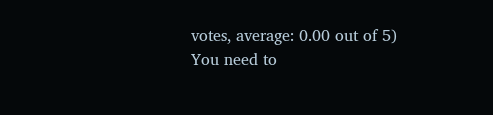votes, average: 0.00 out of 5)
You need to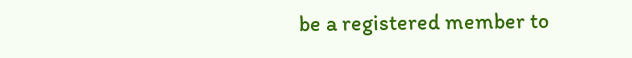be a registered member to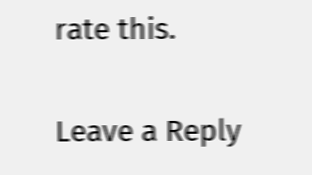rate this.

Leave a Reply